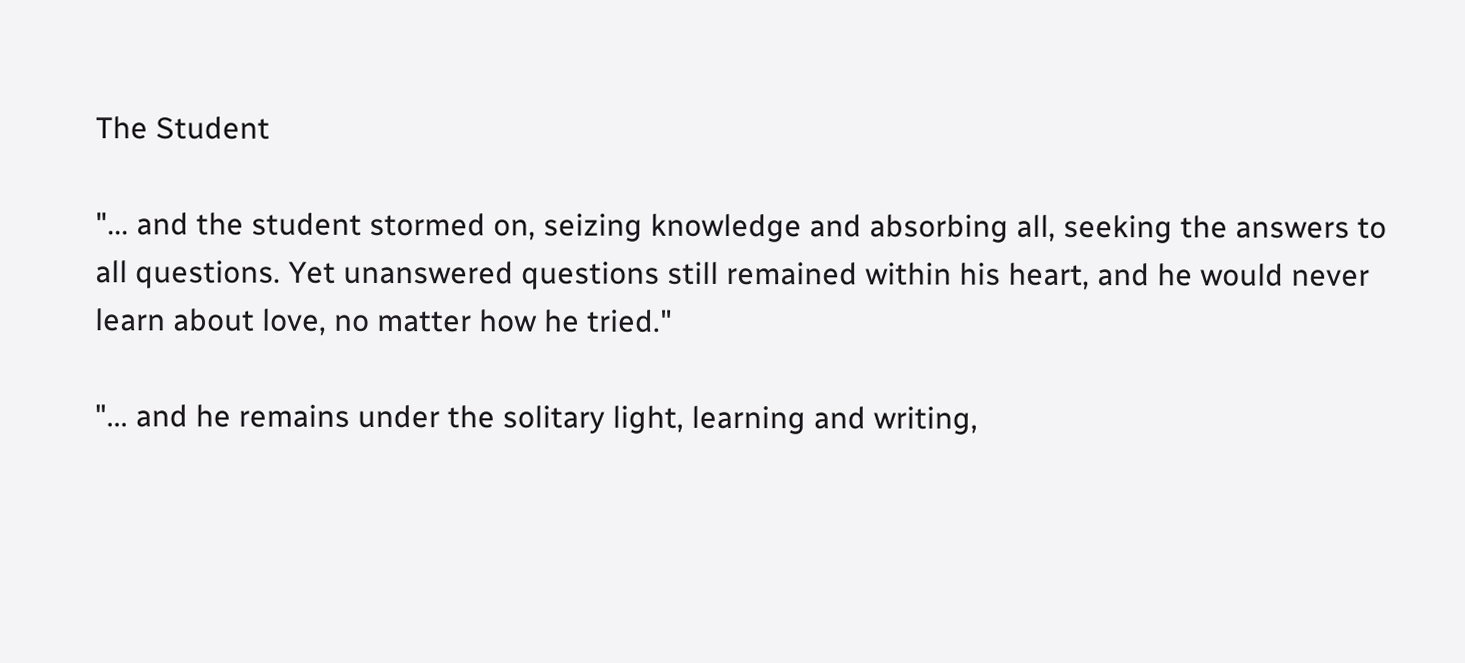The Student

"... and the student stormed on, seizing knowledge and absorbing all, seeking the answers to all questions. Yet unanswered questions still remained within his heart, and he would never learn about love, no matter how he tried."

"... and he remains under the solitary light, learning and writing,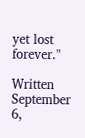yet lost forever."

Written September 6,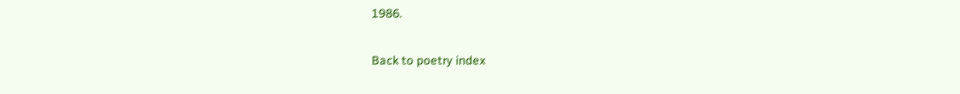1986.

Back to poetry index